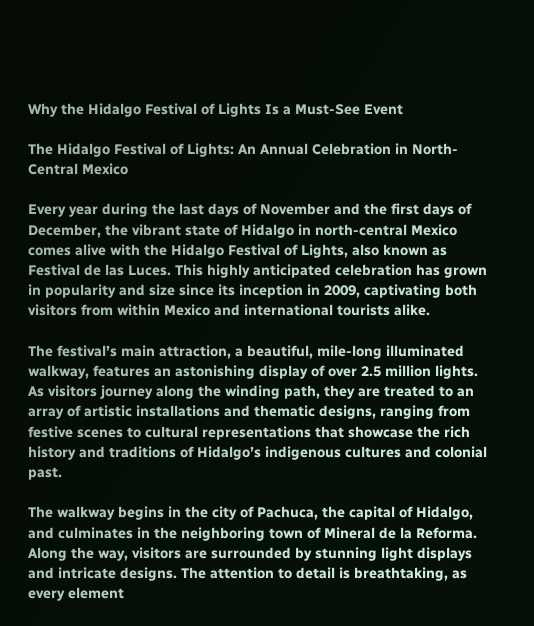Why the Hidalgo Festival of Lights Is a Must-See Event

The Hidalgo Festival of Lights: An Annual Celebration in North-Central Mexico

Every year during the last days of November and the first days of December, the vibrant state of Hidalgo in north-central Mexico comes alive with the Hidalgo Festival of Lights, also known as Festival de las Luces. This highly anticipated celebration has grown in popularity and size since its inception in 2009, captivating both visitors from within Mexico and international tourists alike.

The festival’s main attraction, a beautiful, mile-long illuminated walkway, features an astonishing display of over 2.5 million lights. As visitors journey along the winding path, they are treated to an array of artistic installations and thematic designs, ranging from festive scenes to cultural representations that showcase the rich history and traditions of Hidalgo’s indigenous cultures and colonial past.

The walkway begins in the city of Pachuca, the capital of Hidalgo, and culminates in the neighboring town of Mineral de la Reforma. Along the way, visitors are surrounded by stunning light displays and intricate designs. The attention to detail is breathtaking, as every element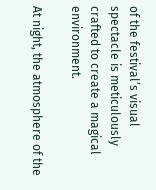of the festival’s visual spectacle is meticulously crafted to create a magical environment.

At night, the atmosphere of the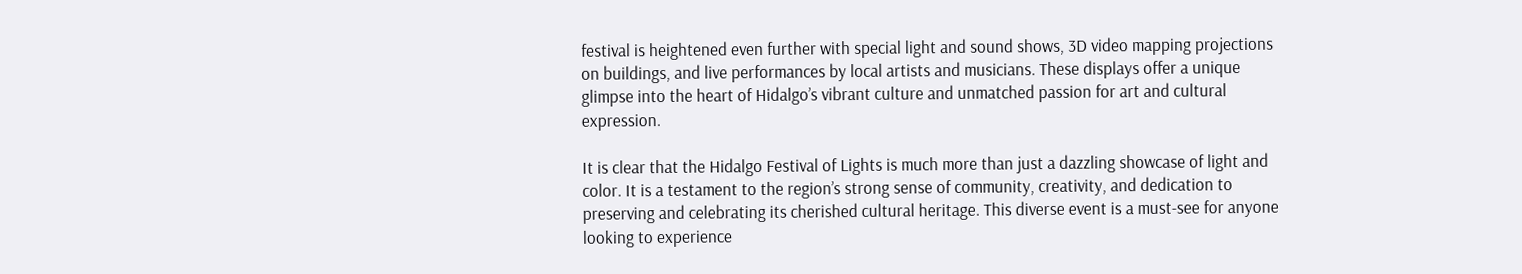festival is heightened even further with special light and sound shows, 3D video mapping projections on buildings, and live performances by local artists and musicians. These displays offer a unique glimpse into the heart of Hidalgo’s vibrant culture and unmatched passion for art and cultural expression.

It is clear that the Hidalgo Festival of Lights is much more than just a dazzling showcase of light and color. It is a testament to the region’s strong sense of community, creativity, and dedication to preserving and celebrating its cherished cultural heritage. This diverse event is a must-see for anyone looking to experience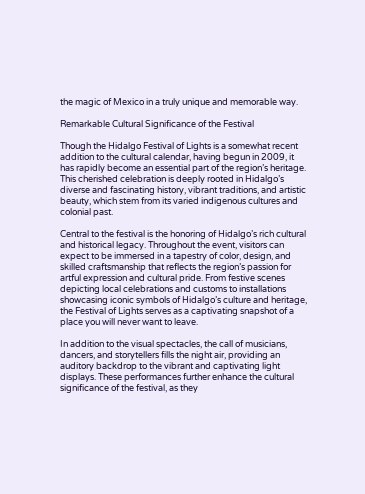the magic of Mexico in a truly unique and memorable way.

Remarkable Cultural Significance of the Festival

Though the Hidalgo Festival of Lights is a somewhat recent addition to the cultural calendar, having begun in 2009, it has rapidly become an essential part of the region’s heritage. This cherished celebration is deeply rooted in Hidalgo’s diverse and fascinating history, vibrant traditions, and artistic beauty, which stem from its varied indigenous cultures and colonial past.

Central to the festival is the honoring of Hidalgo’s rich cultural and historical legacy. Throughout the event, visitors can expect to be immersed in a tapestry of color, design, and skilled craftsmanship that reflects the region’s passion for artful expression and cultural pride. From festive scenes depicting local celebrations and customs to installations showcasing iconic symbols of Hidalgo’s culture and heritage, the Festival of Lights serves as a captivating snapshot of a place you will never want to leave.

In addition to the visual spectacles, the call of musicians, dancers, and storytellers fills the night air, providing an auditory backdrop to the vibrant and captivating light displays. These performances further enhance the cultural significance of the festival, as they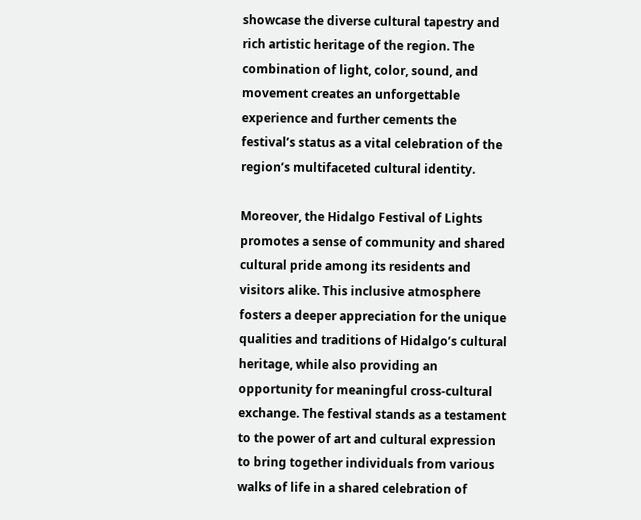showcase the diverse cultural tapestry and rich artistic heritage of the region. The combination of light, color, sound, and movement creates an unforgettable experience and further cements the festival’s status as a vital celebration of the region’s multifaceted cultural identity.

Moreover, the Hidalgo Festival of Lights promotes a sense of community and shared cultural pride among its residents and visitors alike. This inclusive atmosphere fosters a deeper appreciation for the unique qualities and traditions of Hidalgo’s cultural heritage, while also providing an opportunity for meaningful cross-cultural exchange. The festival stands as a testament to the power of art and cultural expression to bring together individuals from various walks of life in a shared celebration of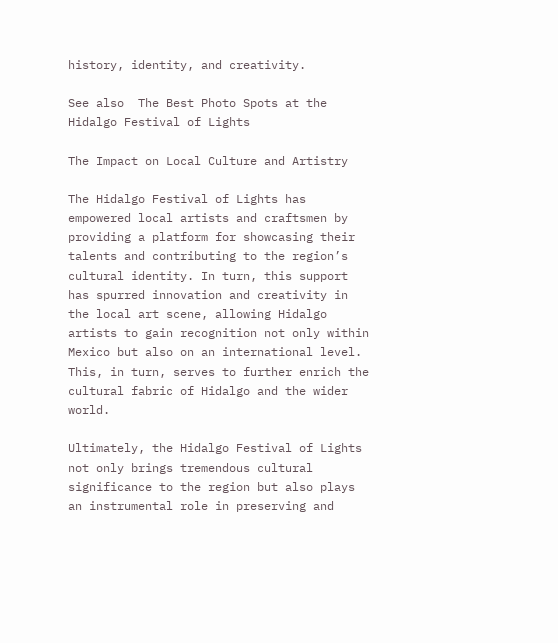history, identity, and creativity.

See also  The Best Photo Spots at the Hidalgo Festival of Lights

The Impact on Local Culture and Artistry

The Hidalgo Festival of Lights has empowered local artists and craftsmen by providing a platform for showcasing their talents and contributing to the region’s cultural identity. In turn, this support has spurred innovation and creativity in the local art scene, allowing Hidalgo artists to gain recognition not only within Mexico but also on an international level. This, in turn, serves to further enrich the cultural fabric of Hidalgo and the wider world.

Ultimately, the Hidalgo Festival of Lights not only brings tremendous cultural significance to the region but also plays an instrumental role in preserving and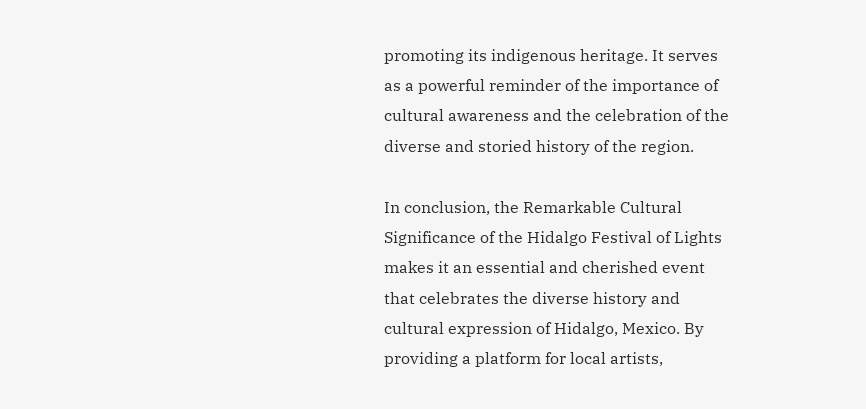promoting its indigenous heritage. It serves as a powerful reminder of the importance of cultural awareness and the celebration of the diverse and storied history of the region.

In conclusion, the Remarkable Cultural Significance of the Hidalgo Festival of Lights makes it an essential and cherished event that celebrates the diverse history and cultural expression of Hidalgo, Mexico. By providing a platform for local artists,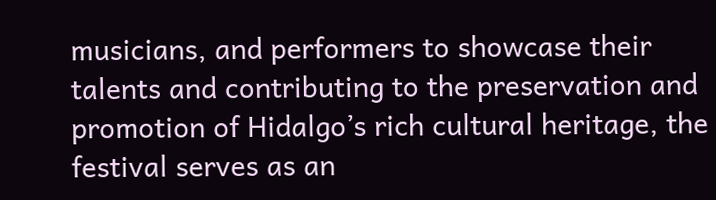musicians, and performers to showcase their talents and contributing to the preservation and promotion of Hidalgo’s rich cultural heritage, the festival serves as an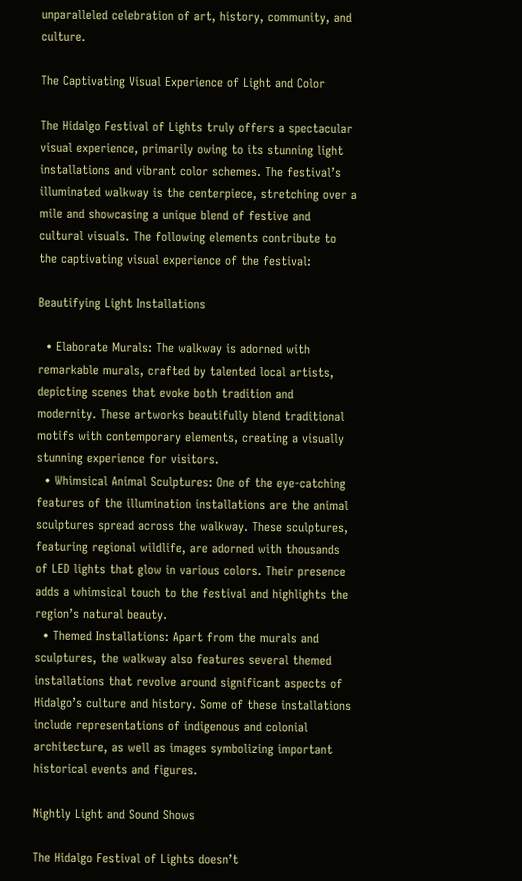unparalleled celebration of art, history, community, and culture.

The Captivating Visual Experience of Light and Color

The Hidalgo Festival of Lights truly offers a spectacular visual experience, primarily owing to its stunning light installations and vibrant color schemes. The festival’s illuminated walkway is the centerpiece, stretching over a mile and showcasing a unique blend of festive and cultural visuals. The following elements contribute to the captivating visual experience of the festival:

Beautifying Light Installations

  • Elaborate Murals: The walkway is adorned with remarkable murals, crafted by talented local artists, depicting scenes that evoke both tradition and modernity. These artworks beautifully blend traditional motifs with contemporary elements, creating a visually stunning experience for visitors.
  • Whimsical Animal Sculptures: One of the eye-catching features of the illumination installations are the animal sculptures spread across the walkway. These sculptures, featuring regional wildlife, are adorned with thousands of LED lights that glow in various colors. Their presence adds a whimsical touch to the festival and highlights the region’s natural beauty.
  • Themed Installations: Apart from the murals and sculptures, the walkway also features several themed installations that revolve around significant aspects of Hidalgo’s culture and history. Some of these installations include representations of indigenous and colonial architecture, as well as images symbolizing important historical events and figures.

Nightly Light and Sound Shows

The Hidalgo Festival of Lights doesn’t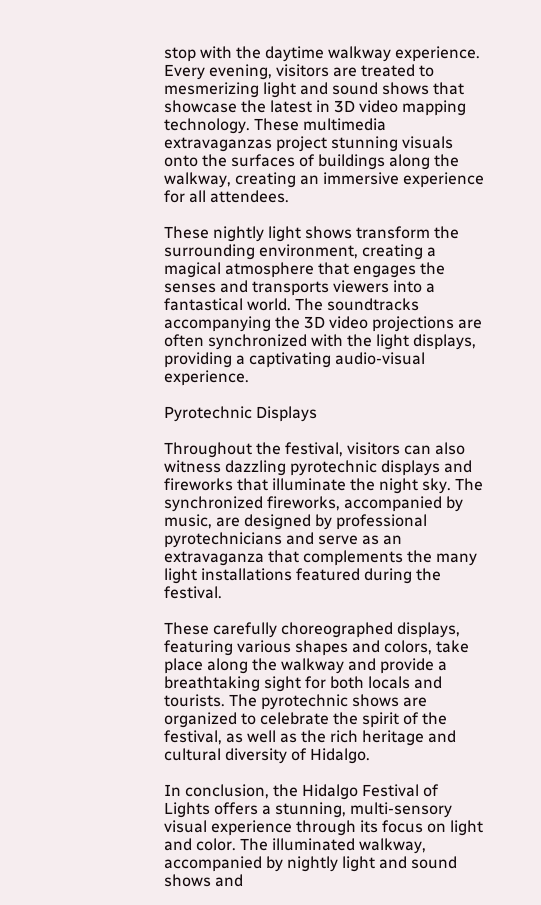stop with the daytime walkway experience. Every evening, visitors are treated to mesmerizing light and sound shows that showcase the latest in 3D video mapping technology. These multimedia extravaganzas project stunning visuals onto the surfaces of buildings along the walkway, creating an immersive experience for all attendees.

These nightly light shows transform the surrounding environment, creating a magical atmosphere that engages the senses and transports viewers into a fantastical world. The soundtracks accompanying the 3D video projections are often synchronized with the light displays, providing a captivating audio-visual experience.

Pyrotechnic Displays

Throughout the festival, visitors can also witness dazzling pyrotechnic displays and fireworks that illuminate the night sky. The synchronized fireworks, accompanied by music, are designed by professional pyrotechnicians and serve as an extravaganza that complements the many light installations featured during the festival.

These carefully choreographed displays, featuring various shapes and colors, take place along the walkway and provide a breathtaking sight for both locals and tourists. The pyrotechnic shows are organized to celebrate the spirit of the festival, as well as the rich heritage and cultural diversity of Hidalgo.

In conclusion, the Hidalgo Festival of Lights offers a stunning, multi-sensory visual experience through its focus on light and color. The illuminated walkway, accompanied by nightly light and sound shows and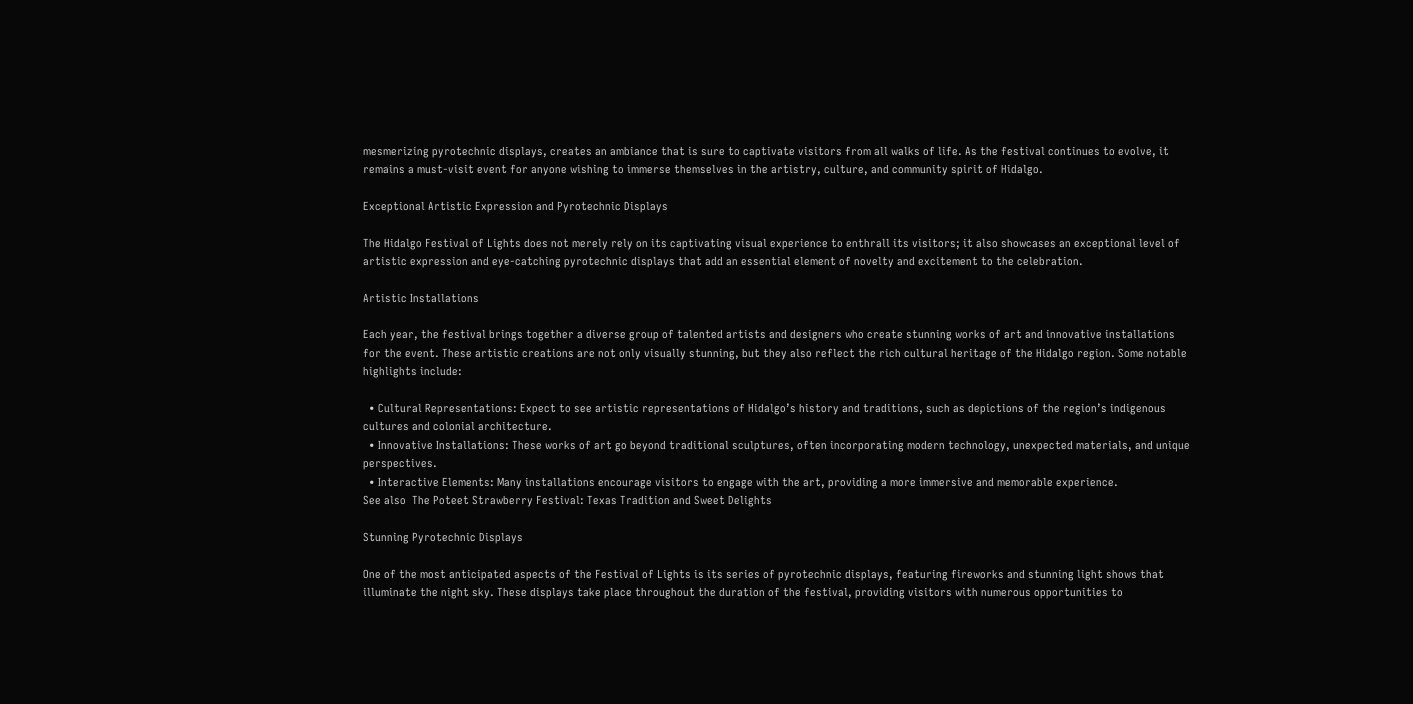mesmerizing pyrotechnic displays, creates an ambiance that is sure to captivate visitors from all walks of life. As the festival continues to evolve, it remains a must-visit event for anyone wishing to immerse themselves in the artistry, culture, and community spirit of Hidalgo.

Exceptional Artistic Expression and Pyrotechnic Displays

The Hidalgo Festival of Lights does not merely rely on its captivating visual experience to enthrall its visitors; it also showcases an exceptional level of artistic expression and eye-catching pyrotechnic displays that add an essential element of novelty and excitement to the celebration.

Artistic Installations

Each year, the festival brings together a diverse group of talented artists and designers who create stunning works of art and innovative installations for the event. These artistic creations are not only visually stunning, but they also reflect the rich cultural heritage of the Hidalgo region. Some notable highlights include:

  • Cultural Representations: Expect to see artistic representations of Hidalgo’s history and traditions, such as depictions of the region’s indigenous cultures and colonial architecture.
  • Innovative Installations: These works of art go beyond traditional sculptures, often incorporating modern technology, unexpected materials, and unique perspectives.
  • Interactive Elements: Many installations encourage visitors to engage with the art, providing a more immersive and memorable experience.
See also  The Poteet Strawberry Festival: Texas Tradition and Sweet Delights

Stunning Pyrotechnic Displays

One of the most anticipated aspects of the Festival of Lights is its series of pyrotechnic displays, featuring fireworks and stunning light shows that illuminate the night sky. These displays take place throughout the duration of the festival, providing visitors with numerous opportunities to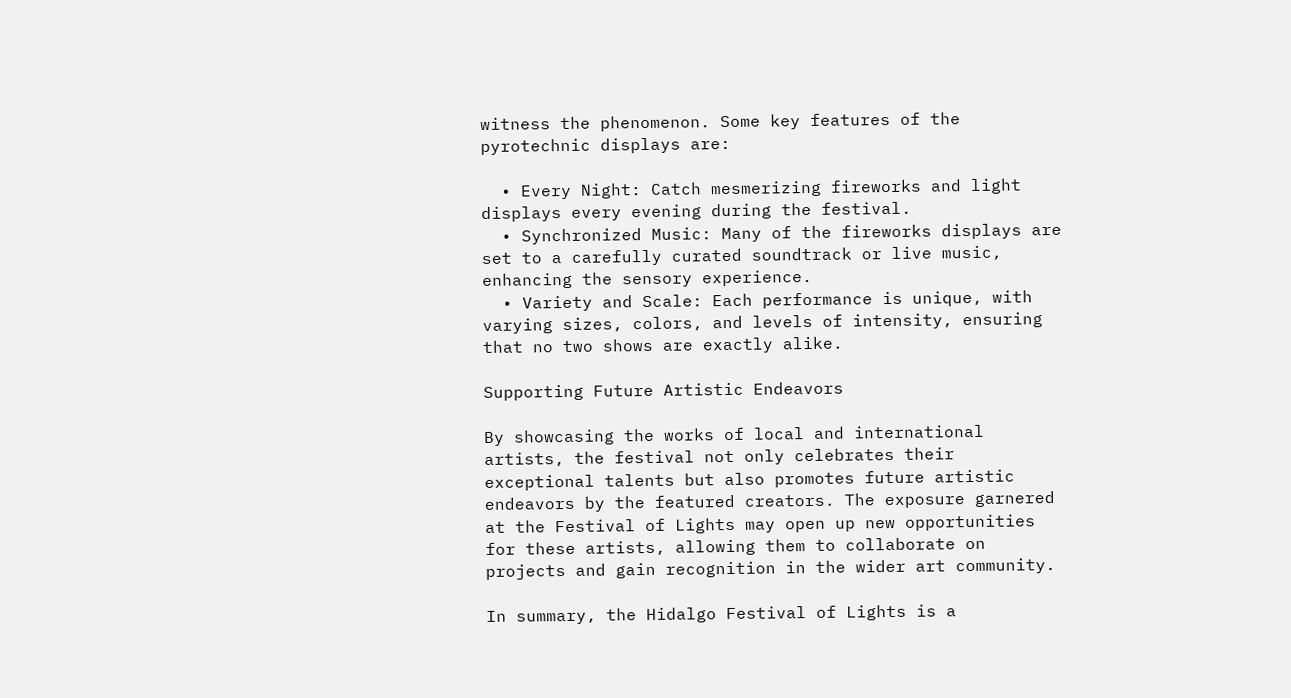witness the phenomenon. Some key features of the pyrotechnic displays are:

  • Every Night: Catch mesmerizing fireworks and light displays every evening during the festival.
  • Synchronized Music: Many of the fireworks displays are set to a carefully curated soundtrack or live music, enhancing the sensory experience.
  • Variety and Scale: Each performance is unique, with varying sizes, colors, and levels of intensity, ensuring that no two shows are exactly alike.

Supporting Future Artistic Endeavors

By showcasing the works of local and international artists, the festival not only celebrates their exceptional talents but also promotes future artistic endeavors by the featured creators. The exposure garnered at the Festival of Lights may open up new opportunities for these artists, allowing them to collaborate on projects and gain recognition in the wider art community.

In summary, the Hidalgo Festival of Lights is a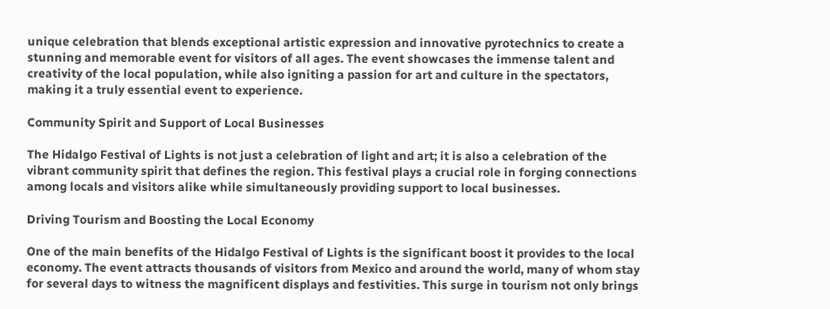unique celebration that blends exceptional artistic expression and innovative pyrotechnics to create a stunning and memorable event for visitors of all ages. The event showcases the immense talent and creativity of the local population, while also igniting a passion for art and culture in the spectators, making it a truly essential event to experience.

Community Spirit and Support of Local Businesses

The Hidalgo Festival of Lights is not just a celebration of light and art; it is also a celebration of the vibrant community spirit that defines the region. This festival plays a crucial role in forging connections among locals and visitors alike while simultaneously providing support to local businesses.

Driving Tourism and Boosting the Local Economy

One of the main benefits of the Hidalgo Festival of Lights is the significant boost it provides to the local economy. The event attracts thousands of visitors from Mexico and around the world, many of whom stay for several days to witness the magnificent displays and festivities. This surge in tourism not only brings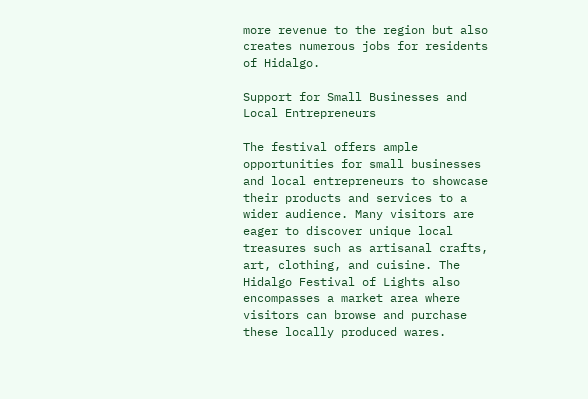more revenue to the region but also creates numerous jobs for residents of Hidalgo.

Support for Small Businesses and Local Entrepreneurs

The festival offers ample opportunities for small businesses and local entrepreneurs to showcase their products and services to a wider audience. Many visitors are eager to discover unique local treasures such as artisanal crafts, art, clothing, and cuisine. The Hidalgo Festival of Lights also encompasses a market area where visitors can browse and purchase these locally produced wares.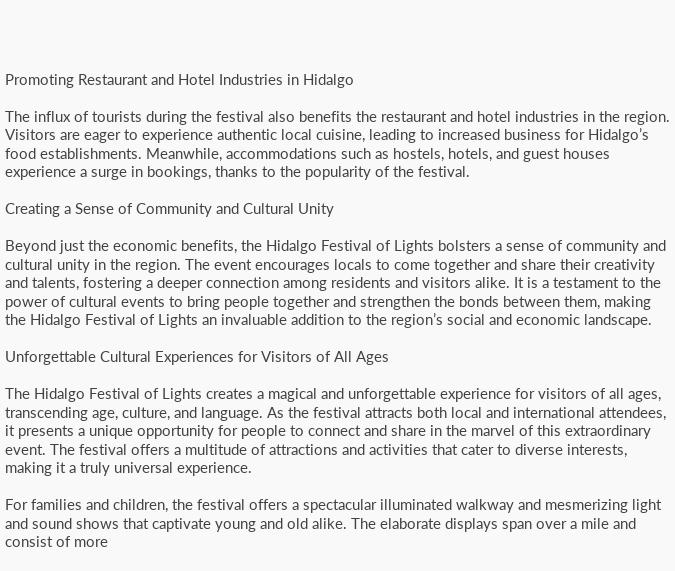Promoting Restaurant and Hotel Industries in Hidalgo

The influx of tourists during the festival also benefits the restaurant and hotel industries in the region. Visitors are eager to experience authentic local cuisine, leading to increased business for Hidalgo’s food establishments. Meanwhile, accommodations such as hostels, hotels, and guest houses experience a surge in bookings, thanks to the popularity of the festival.

Creating a Sense of Community and Cultural Unity

Beyond just the economic benefits, the Hidalgo Festival of Lights bolsters a sense of community and cultural unity in the region. The event encourages locals to come together and share their creativity and talents, fostering a deeper connection among residents and visitors alike. It is a testament to the power of cultural events to bring people together and strengthen the bonds between them, making the Hidalgo Festival of Lights an invaluable addition to the region’s social and economic landscape.

Unforgettable Cultural Experiences for Visitors of All Ages

The Hidalgo Festival of Lights creates a magical and unforgettable experience for visitors of all ages, transcending age, culture, and language. As the festival attracts both local and international attendees, it presents a unique opportunity for people to connect and share in the marvel of this extraordinary event. The festival offers a multitude of attractions and activities that cater to diverse interests, making it a truly universal experience.

For families and children, the festival offers a spectacular illuminated walkway and mesmerizing light and sound shows that captivate young and old alike. The elaborate displays span over a mile and consist of more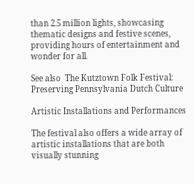than 2.5 million lights, showcasing thematic designs and festive scenes, providing hours of entertainment and wonder for all.

See also  The Kutztown Folk Festival: Preserving Pennsylvania Dutch Culture

Artistic Installations and Performances

The festival also offers a wide array of artistic installations that are both visually stunning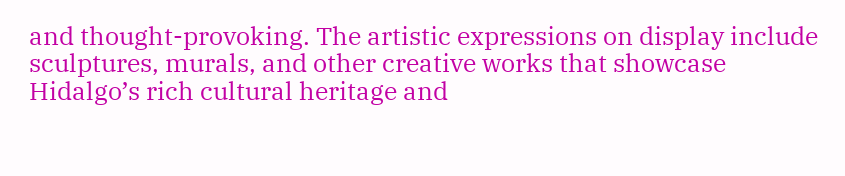and thought-provoking. The artistic expressions on display include sculptures, murals, and other creative works that showcase Hidalgo’s rich cultural heritage and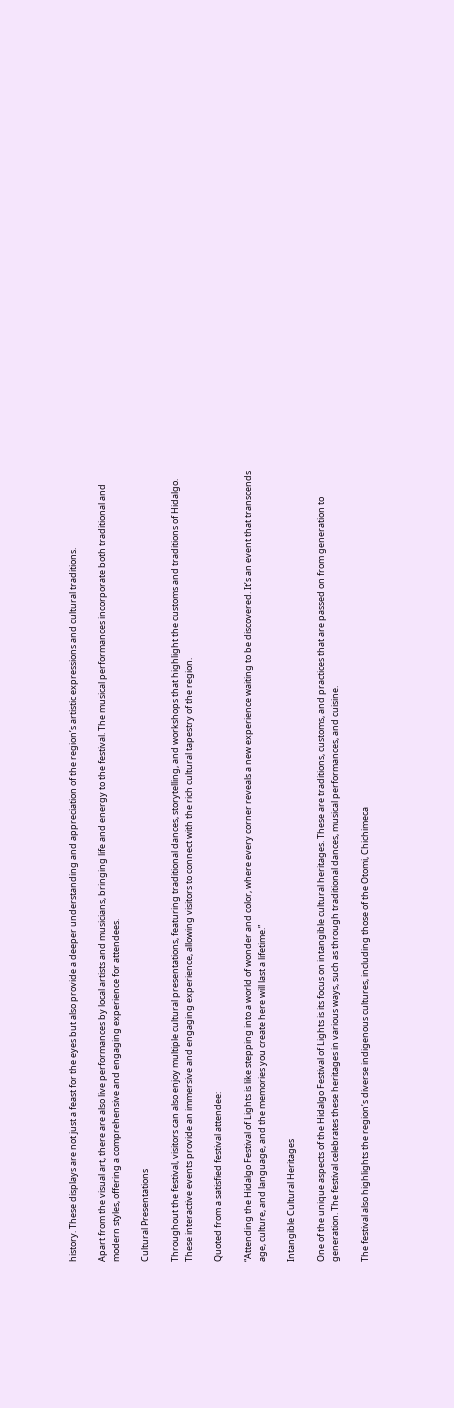history. These displays are not just a feast for the eyes but also provide a deeper understanding and appreciation of the region’s artistic expressions and cultural traditions.

Apart from the visual art, there are also live performances by local artists and musicians, bringing life and energy to the festival. The musical performances incorporate both traditional and modern styles, offering a comprehensive and engaging experience for attendees.

Cultural Presentations

Throughout the festival, visitors can also enjoy multiple cultural presentations, featuring traditional dances, storytelling, and workshops that highlight the customs and traditions of Hidalgo. These interactive events provide an immersive and engaging experience, allowing visitors to connect with the rich cultural tapestry of the region.

Quoted from a satisfied festival attendee:

“Attending the Hidalgo Festival of Lights is like stepping into a world of wonder and color, where every corner reveals a new experience waiting to be discovered. It’s an event that transcends age, culture, and language, and the memories you create here will last a lifetime.”

Intangible Cultural Heritages

One of the unique aspects of the Hidalgo Festival of Lights is its focus on intangible cultural heritages. These are traditions, customs, and practices that are passed on from generation to generation. The festival celebrates these heritages in various ways, such as through traditional dances, musical performances, and cuisine.

The festival also highlights the region’s diverse indigenous cultures, including those of the Otomi, Chichimeca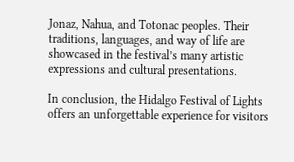Jonaz, Nahua, and Totonac peoples. Their traditions, languages, and way of life are showcased in the festival’s many artistic expressions and cultural presentations.

In conclusion, the Hidalgo Festival of Lights offers an unforgettable experience for visitors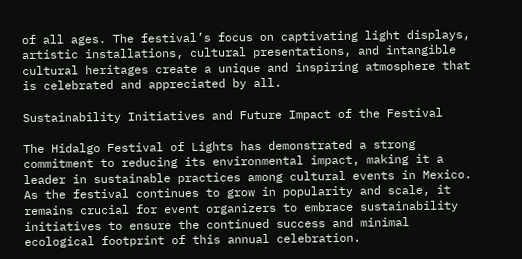of all ages. The festival’s focus on captivating light displays, artistic installations, cultural presentations, and intangible cultural heritages create a unique and inspiring atmosphere that is celebrated and appreciated by all.

Sustainability Initiatives and Future Impact of the Festival

The Hidalgo Festival of Lights has demonstrated a strong commitment to reducing its environmental impact, making it a leader in sustainable practices among cultural events in Mexico. As the festival continues to grow in popularity and scale, it remains crucial for event organizers to embrace sustainability initiatives to ensure the continued success and minimal ecological footprint of this annual celebration.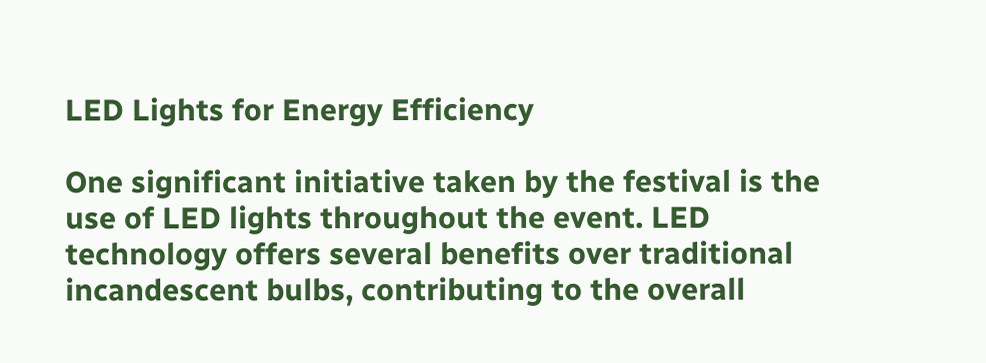LED Lights for Energy Efficiency

One significant initiative taken by the festival is the use of LED lights throughout the event. LED technology offers several benefits over traditional incandescent bulbs, contributing to the overall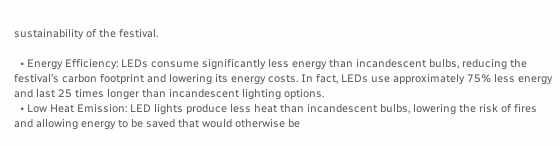sustainability of the festival.

  • Energy Efficiency: LEDs consume significantly less energy than incandescent bulbs, reducing the festival’s carbon footprint and lowering its energy costs. In fact, LEDs use approximately 75% less energy and last 25 times longer than incandescent lighting options.
  • Low Heat Emission: LED lights produce less heat than incandescent bulbs, lowering the risk of fires and allowing energy to be saved that would otherwise be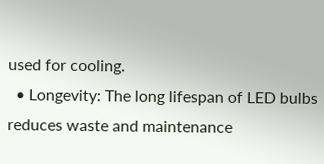used for cooling.
  • Longevity: The long lifespan of LED bulbs reduces waste and maintenance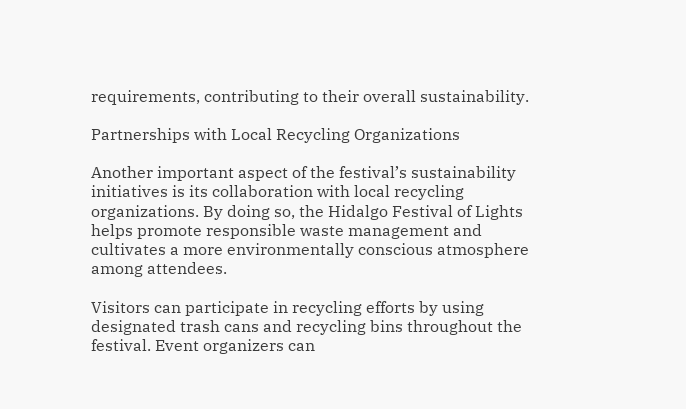requirements, contributing to their overall sustainability.

Partnerships with Local Recycling Organizations

Another important aspect of the festival’s sustainability initiatives is its collaboration with local recycling organizations. By doing so, the Hidalgo Festival of Lights helps promote responsible waste management and cultivates a more environmentally conscious atmosphere among attendees.

Visitors can participate in recycling efforts by using designated trash cans and recycling bins throughout the festival. Event organizers can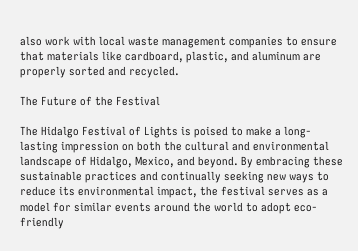also work with local waste management companies to ensure that materials like cardboard, plastic, and aluminum are properly sorted and recycled.

The Future of the Festival

The Hidalgo Festival of Lights is poised to make a long-lasting impression on both the cultural and environmental landscape of Hidalgo, Mexico, and beyond. By embracing these sustainable practices and continually seeking new ways to reduce its environmental impact, the festival serves as a model for similar events around the world to adopt eco-friendly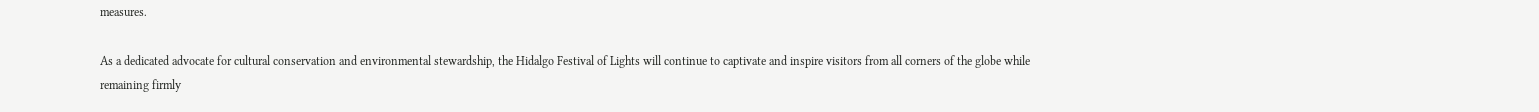measures.

As a dedicated advocate for cultural conservation and environmental stewardship, the Hidalgo Festival of Lights will continue to captivate and inspire visitors from all corners of the globe while remaining firmly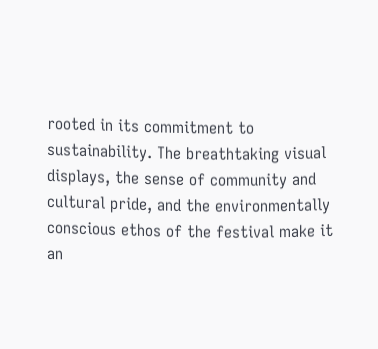rooted in its commitment to sustainability. The breathtaking visual displays, the sense of community and cultural pride, and the environmentally conscious ethos of the festival make it an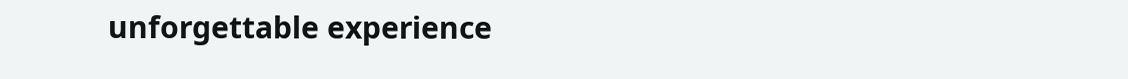unforgettable experience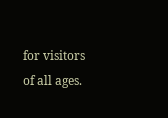for visitors of all ages.